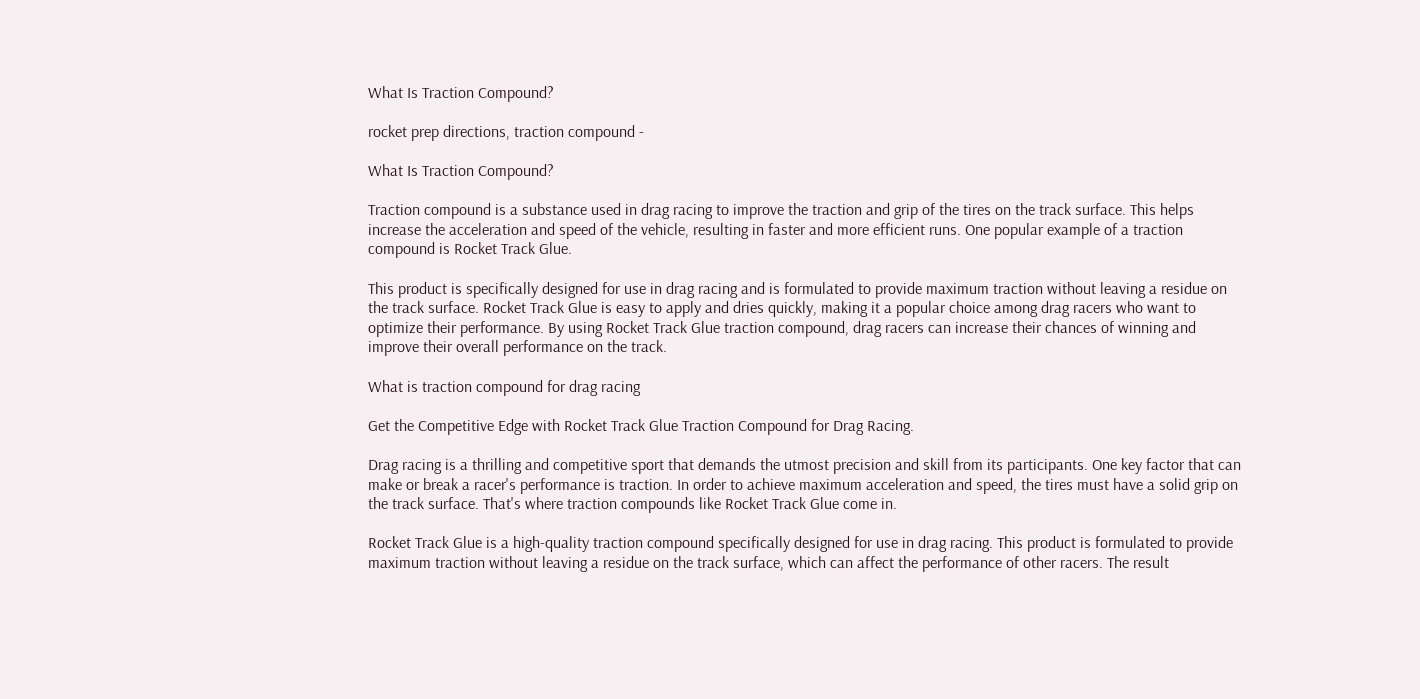What Is Traction Compound?

rocket prep directions, traction compound -

What Is Traction Compound?

Traction compound is a substance used in drag racing to improve the traction and grip of the tires on the track surface. This helps increase the acceleration and speed of the vehicle, resulting in faster and more efficient runs. One popular example of a traction compound is Rocket Track Glue.

This product is specifically designed for use in drag racing and is formulated to provide maximum traction without leaving a residue on the track surface. Rocket Track Glue is easy to apply and dries quickly, making it a popular choice among drag racers who want to optimize their performance. By using Rocket Track Glue traction compound, drag racers can increase their chances of winning and improve their overall performance on the track.

What is traction compound for drag racing

Get the Competitive Edge with Rocket Track Glue Traction Compound for Drag Racing.

Drag racing is a thrilling and competitive sport that demands the utmost precision and skill from its participants. One key factor that can make or break a racer's performance is traction. In order to achieve maximum acceleration and speed, the tires must have a solid grip on the track surface. That's where traction compounds like Rocket Track Glue come in.

Rocket Track Glue is a high-quality traction compound specifically designed for use in drag racing. This product is formulated to provide maximum traction without leaving a residue on the track surface, which can affect the performance of other racers. The result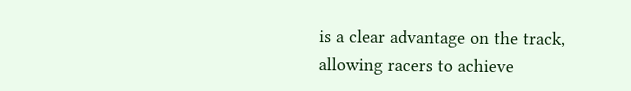is a clear advantage on the track, allowing racers to achieve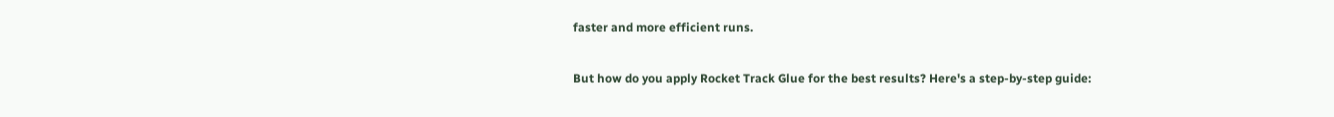faster and more efficient runs.

But how do you apply Rocket Track Glue for the best results? Here's a step-by-step guide: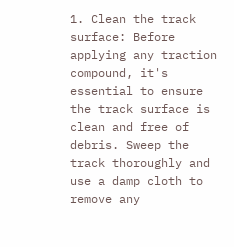1. Clean the track surface: Before applying any traction compound, it's essential to ensure the track surface is clean and free of debris. Sweep the track thoroughly and use a damp cloth to remove any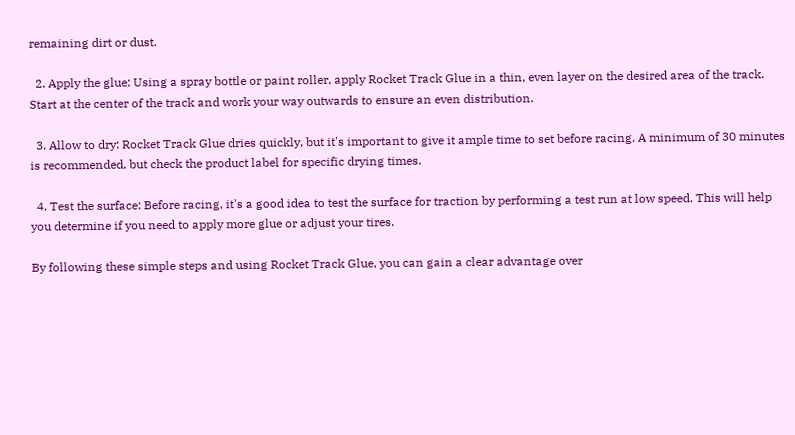remaining dirt or dust.

  2. Apply the glue: Using a spray bottle or paint roller, apply Rocket Track Glue in a thin, even layer on the desired area of the track. Start at the center of the track and work your way outwards to ensure an even distribution.

  3. Allow to dry: Rocket Track Glue dries quickly, but it's important to give it ample time to set before racing. A minimum of 30 minutes is recommended, but check the product label for specific drying times.

  4. Test the surface: Before racing, it's a good idea to test the surface for traction by performing a test run at low speed. This will help you determine if you need to apply more glue or adjust your tires.

By following these simple steps and using Rocket Track Glue, you can gain a clear advantage over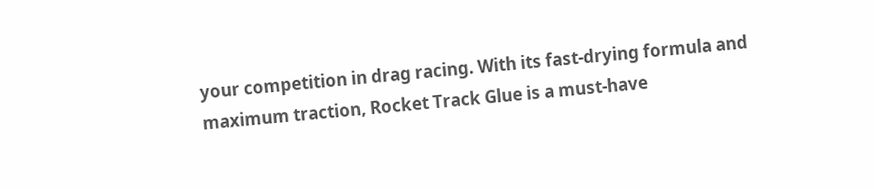your competition in drag racing. With its fast-drying formula and maximum traction, Rocket Track Glue is a must-have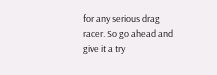for any serious drag racer. So go ahead and give it a try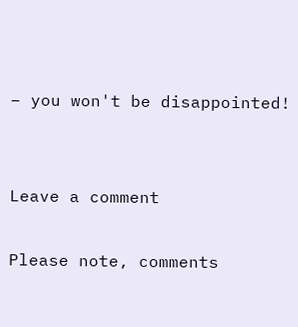– you won't be disappointed!


Leave a comment

Please note, comments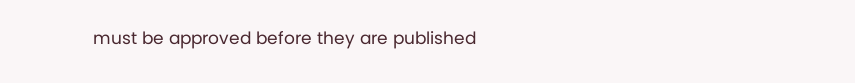must be approved before they are published